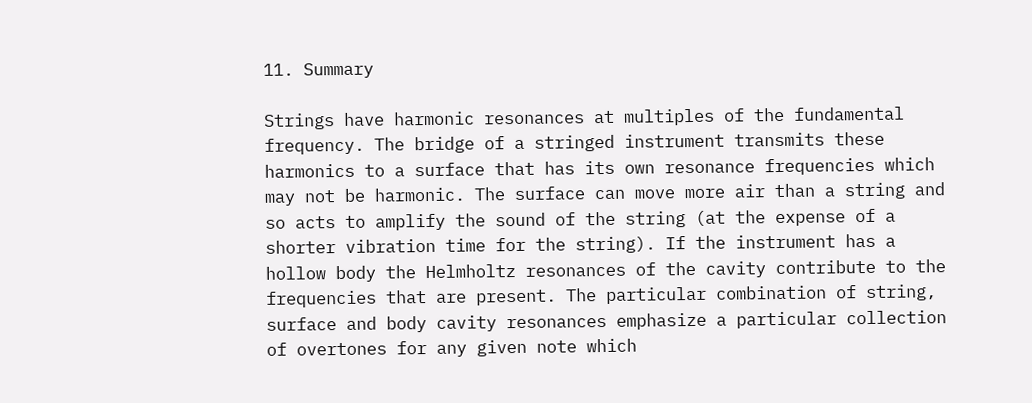11. Summary

Strings have harmonic resonances at multiples of the fundamental frequency. The bridge of a stringed instrument transmits these harmonics to a surface that has its own resonance frequencies which may not be harmonic. The surface can move more air than a string and so acts to amplify the sound of the string (at the expense of a shorter vibration time for the string). If the instrument has a hollow body the Helmholtz resonances of the cavity contribute to the frequencies that are present. The particular combination of string, surface and body cavity resonances emphasize a particular collection of overtones for any given note which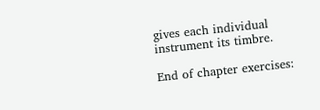gives each individual instrument its timbre.

End of chapter exercises: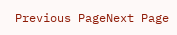Previous PageNext Page